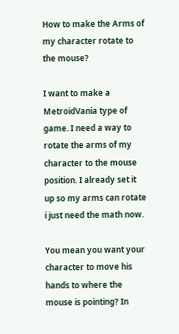How to make the Arms of my character rotate to the mouse?

I want to make a MetroidVania type of game. I need a way to rotate the arms of my character to the mouse position. I already set it up so my arms can rotate i just need the math now.

You mean you want your character to move his hands to where the mouse is pointing? In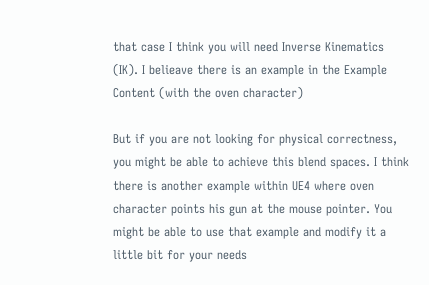that case I think you will need Inverse Kinematics (IK). I belieave there is an example in the Example Content (with the oven character)

But if you are not looking for physical correctness, you might be able to achieve this blend spaces. I think there is another example within UE4 where oven character points his gun at the mouse pointer. You might be able to use that example and modify it a little bit for your needs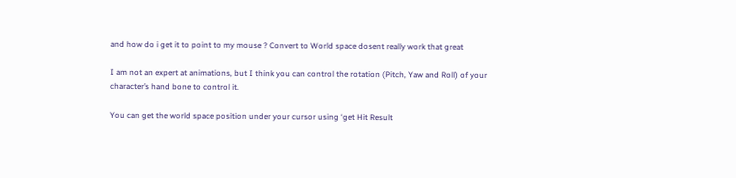and how do i get it to point to my mouse ? Convert to World space dosent really work that great

I am not an expert at animations, but I think you can control the rotation (Pitch, Yaw and Roll) of your character’s hand bone to control it.

You can get the world space position under your cursor using ‘get Hit Result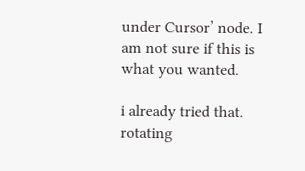under Cursor’ node. I am not sure if this is what you wanted.

i already tried that. rotating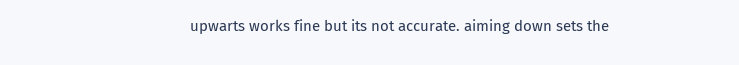upwarts works fine but its not accurate. aiming down sets the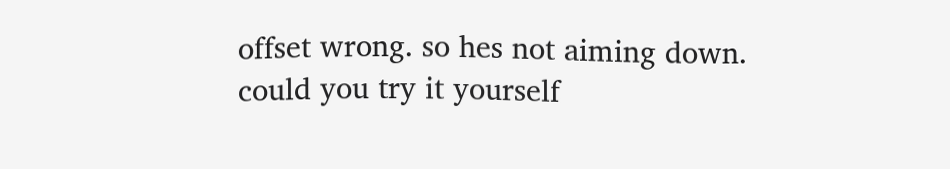offset wrong. so hes not aiming down. could you try it yourself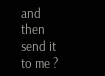and then send it to me ?